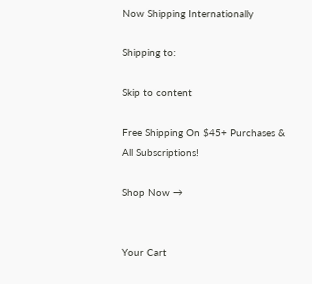Now Shipping Internationally

Shipping to:

Skip to content

Free Shipping On $45+ Purchases & All Subscriptions!

Shop Now →


Your Cart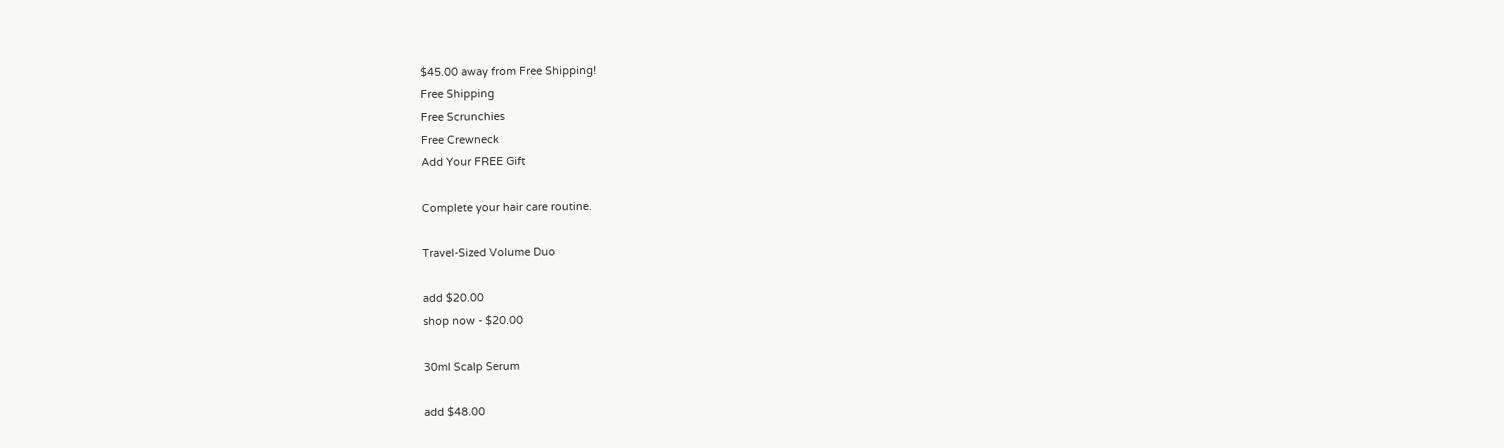$45.00 away from Free Shipping!
Free Shipping
Free Scrunchies
Free Crewneck
Add Your FREE Gift

Complete your hair care routine.

Travel-Sized Volume Duo

add $20.00
shop now - $20.00

30ml Scalp Serum

add $48.00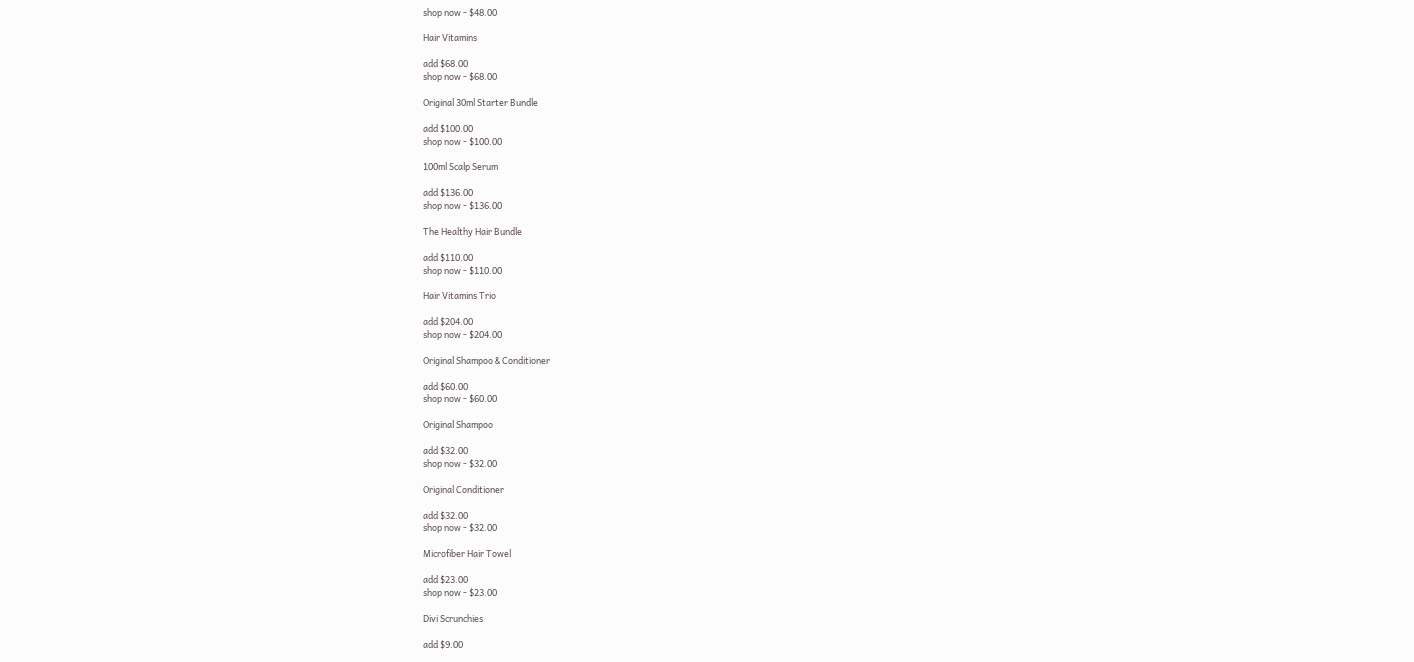shop now - $48.00

Hair Vitamins

add $68.00
shop now - $68.00

Original 30ml Starter Bundle

add $100.00
shop now - $100.00

100ml Scalp Serum

add $136.00
shop now - $136.00

The Healthy Hair Bundle

add $110.00
shop now - $110.00

Hair Vitamins Trio

add $204.00
shop now - $204.00

Original Shampoo & Conditioner

add $60.00
shop now - $60.00

Original Shampoo

add $32.00
shop now - $32.00

Original Conditioner

add $32.00
shop now - $32.00

Microfiber Hair Towel

add $23.00
shop now - $23.00

Divi Scrunchies

add $9.00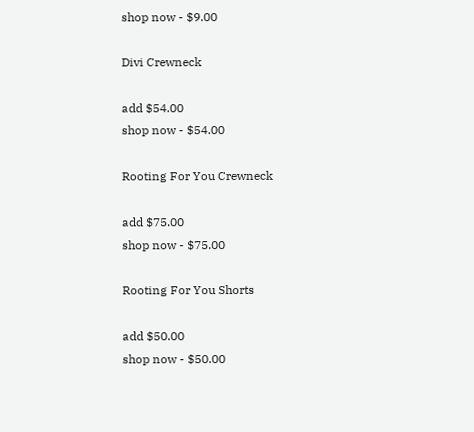shop now - $9.00

Divi Crewneck

add $54.00
shop now - $54.00

Rooting For You Crewneck

add $75.00
shop now - $75.00

Rooting For You Shorts

add $50.00
shop now - $50.00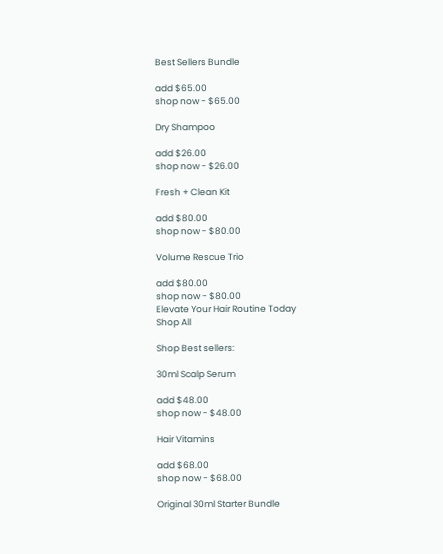Best Sellers Bundle

add $65.00
shop now - $65.00

Dry Shampoo

add $26.00
shop now - $26.00

Fresh + Clean Kit

add $80.00
shop now - $80.00

Volume Rescue Trio

add $80.00
shop now - $80.00
Elevate Your Hair Routine Today
Shop All

Shop Best sellers:

30ml Scalp Serum

add $48.00
shop now - $48.00

Hair Vitamins

add $68.00
shop now - $68.00

Original 30ml Starter Bundle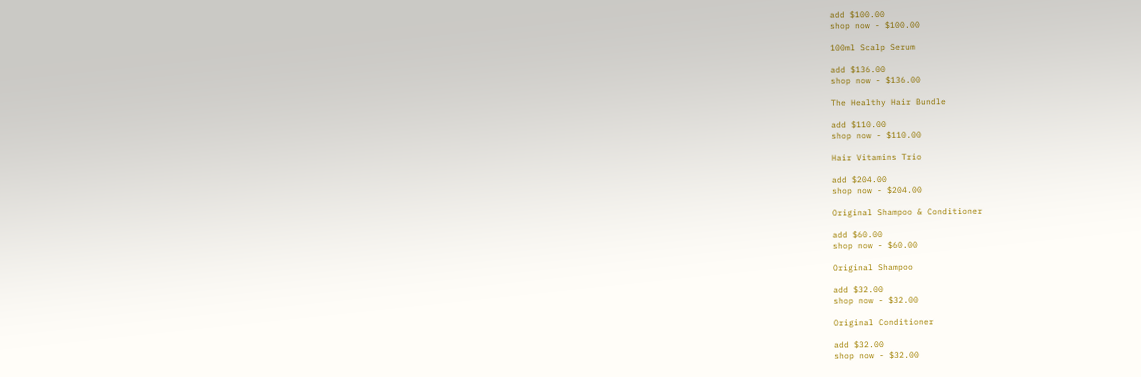add $100.00
shop now - $100.00

100ml Scalp Serum

add $136.00
shop now - $136.00

The Healthy Hair Bundle

add $110.00
shop now - $110.00

Hair Vitamins Trio

add $204.00
shop now - $204.00

Original Shampoo & Conditioner

add $60.00
shop now - $60.00

Original Shampoo

add $32.00
shop now - $32.00

Original Conditioner

add $32.00
shop now - $32.00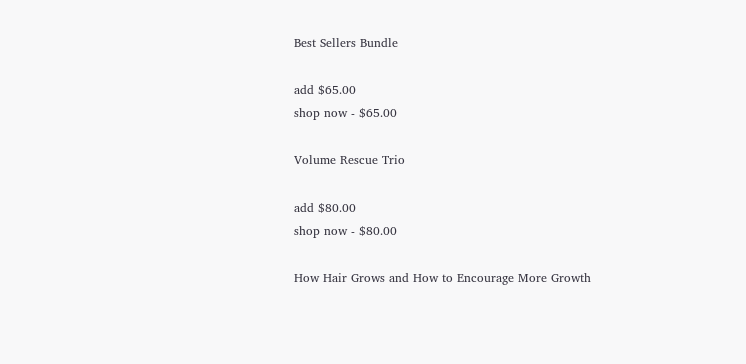Best Sellers Bundle

add $65.00
shop now - $65.00

Volume Rescue Trio

add $80.00
shop now - $80.00

How Hair Grows and How to Encourage More Growth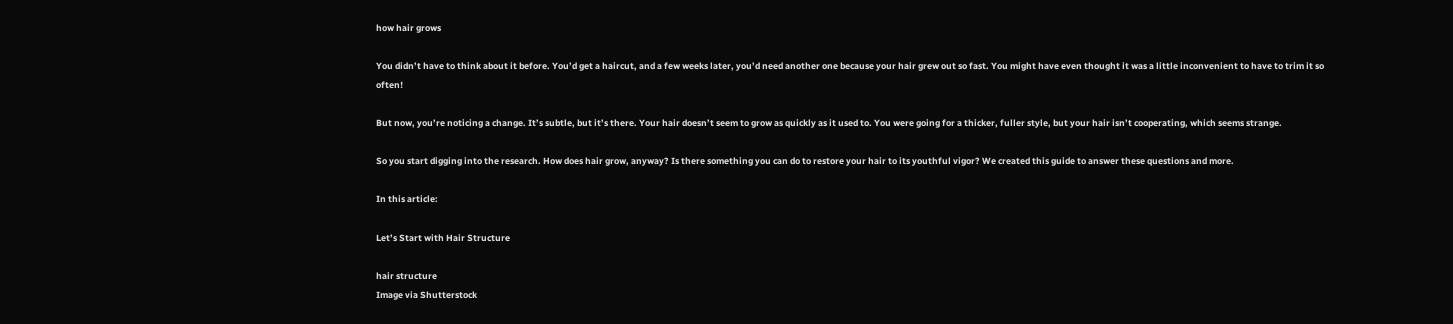how hair grows

You didn’t have to think about it before. You’d get a haircut, and a few weeks later, you’d need another one because your hair grew out so fast. You might have even thought it was a little inconvenient to have to trim it so often!

But now, you’re noticing a change. It’s subtle, but it’s there. Your hair doesn’t seem to grow as quickly as it used to. You were going for a thicker, fuller style, but your hair isn’t cooperating, which seems strange.

So you start digging into the research. How does hair grow, anyway? Is there something you can do to restore your hair to its youthful vigor? We created this guide to answer these questions and more.

In this article:

Let’s Start with Hair Structure

hair structure
Image via Shutterstock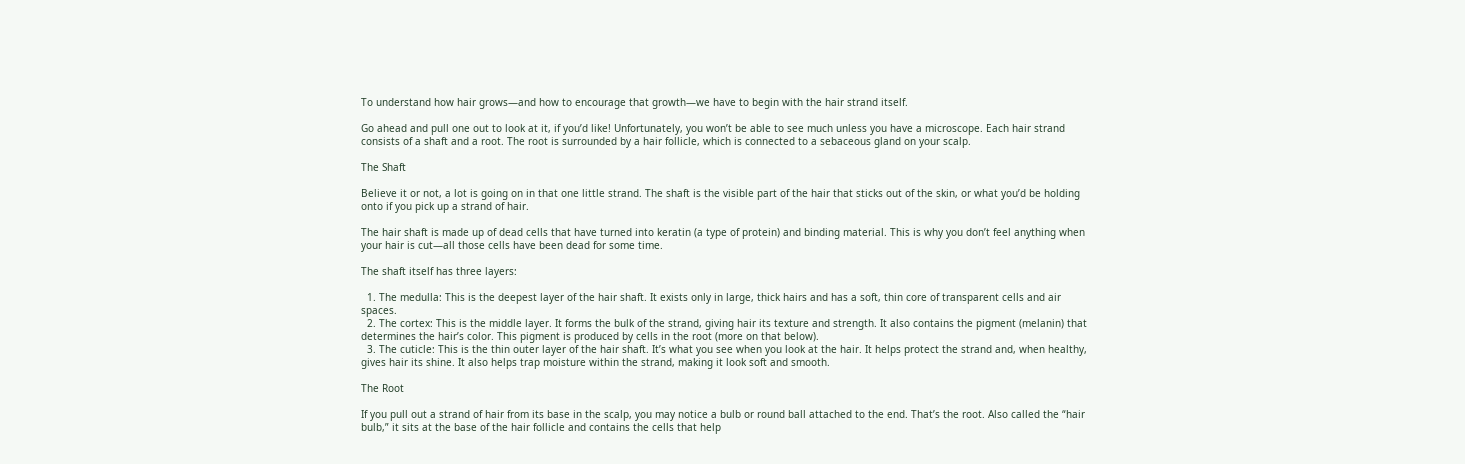To understand how hair grows—and how to encourage that growth—we have to begin with the hair strand itself.

Go ahead and pull one out to look at it, if you’d like! Unfortunately, you won’t be able to see much unless you have a microscope. Each hair strand consists of a shaft and a root. The root is surrounded by a hair follicle, which is connected to a sebaceous gland on your scalp.

The Shaft

Believe it or not, a lot is going on in that one little strand. The shaft is the visible part of the hair that sticks out of the skin, or what you’d be holding onto if you pick up a strand of hair.

The hair shaft is made up of dead cells that have turned into keratin (a type of protein) and binding material. This is why you don’t feel anything when your hair is cut—all those cells have been dead for some time.

The shaft itself has three layers:

  1. The medulla: This is the deepest layer of the hair shaft. It exists only in large, thick hairs and has a soft, thin core of transparent cells and air spaces.
  2. The cortex: This is the middle layer. It forms the bulk of the strand, giving hair its texture and strength. It also contains the pigment (melanin) that determines the hair’s color. This pigment is produced by cells in the root (more on that below).
  3. The cuticle: This is the thin outer layer of the hair shaft. It’s what you see when you look at the hair. It helps protect the strand and, when healthy, gives hair its shine. It also helps trap moisture within the strand, making it look soft and smooth.

The Root

If you pull out a strand of hair from its base in the scalp, you may notice a bulb or round ball attached to the end. That’s the root. Also called the “hair bulb,” it sits at the base of the hair follicle and contains the cells that help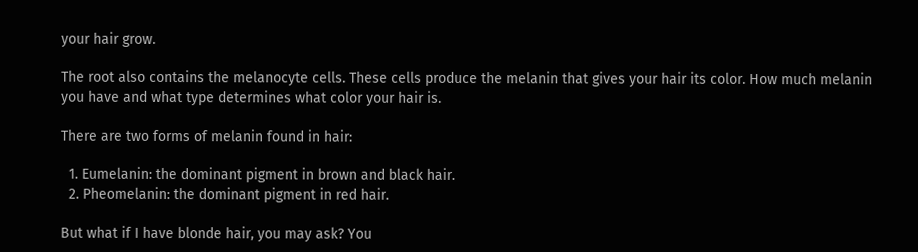your hair grow.

The root also contains the melanocyte cells. These cells produce the melanin that gives your hair its color. How much melanin you have and what type determines what color your hair is.

There are two forms of melanin found in hair:

  1. Eumelanin: the dominant pigment in brown and black hair.
  2. Pheomelanin: the dominant pigment in red hair.

But what if I have blonde hair, you may ask? You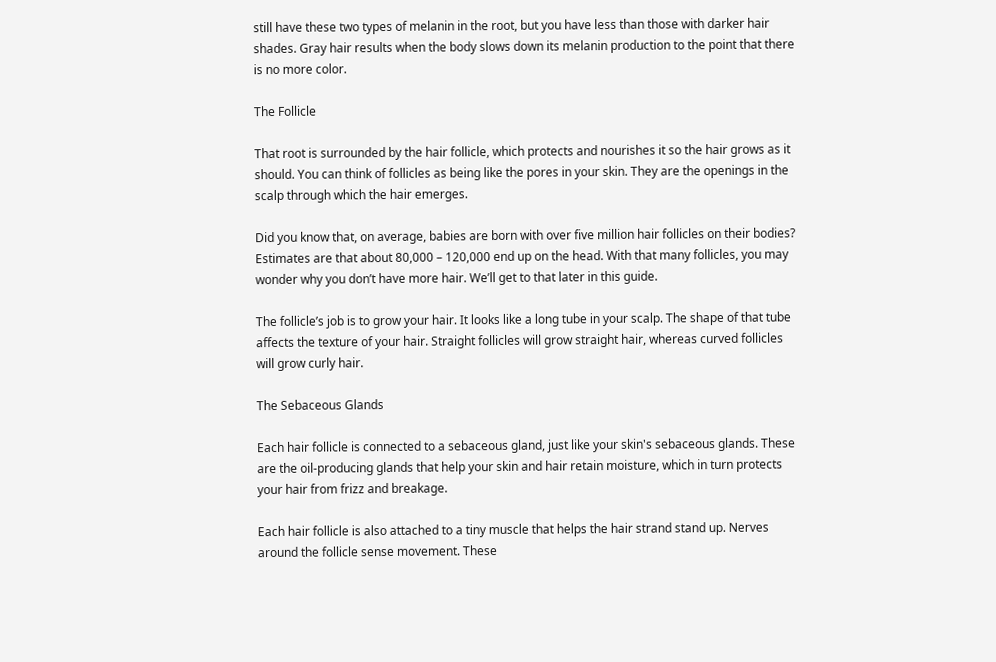still have these two types of melanin in the root, but you have less than those with darker hair shades. Gray hair results when the body slows down its melanin production to the point that there is no more color.

The Follicle

That root is surrounded by the hair follicle, which protects and nourishes it so the hair grows as it should. You can think of follicles as being like the pores in your skin. They are the openings in the scalp through which the hair emerges.

Did you know that, on average, babies are born with over five million hair follicles on their bodies? Estimates are that about 80,000 – 120,000 end up on the head. With that many follicles, you may wonder why you don’t have more hair. We’ll get to that later in this guide.

The follicle’s job is to grow your hair. It looks like a long tube in your scalp. The shape of that tube affects the texture of your hair. Straight follicles will grow straight hair, whereas curved follicles will grow curly hair.

The Sebaceous Glands

Each hair follicle is connected to a sebaceous gland, just like your skin's sebaceous glands. These are the oil-producing glands that help your skin and hair retain moisture, which in turn protects your hair from frizz and breakage.

Each hair follicle is also attached to a tiny muscle that helps the hair strand stand up. Nerves around the follicle sense movement. These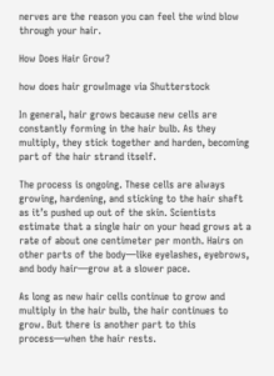nerves are the reason you can feel the wind blow through your hair.

How Does Hair Grow?

how does hair growImage via Shutterstock

In general, hair grows because new cells are constantly forming in the hair bulb. As they multiply, they stick together and harden, becoming part of the hair strand itself.

The process is ongoing. These cells are always growing, hardening, and sticking to the hair shaft as it’s pushed up out of the skin. Scientists estimate that a single hair on your head grows at a rate of about one centimeter per month. Hairs on other parts of the body—like eyelashes, eyebrows, and body hair—grow at a slower pace.

As long as new hair cells continue to grow and multiply in the hair bulb, the hair continues to grow. But there is another part to this process—when the hair rests.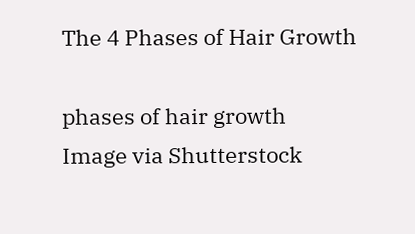The 4 Phases of Hair Growth

phases of hair growth
Image via Shutterstock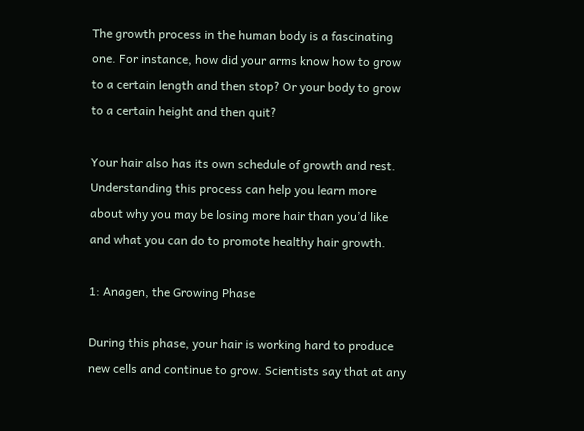The growth process in the human body is a fascinating one. For instance, how did your arms know how to grow to a certain length and then stop? Or your body to grow to a certain height and then quit?

Your hair also has its own schedule of growth and rest. Understanding this process can help you learn more about why you may be losing more hair than you’d like and what you can do to promote healthy hair growth.

1: Anagen, the Growing Phase

During this phase, your hair is working hard to produce new cells and continue to grow. Scientists say that at any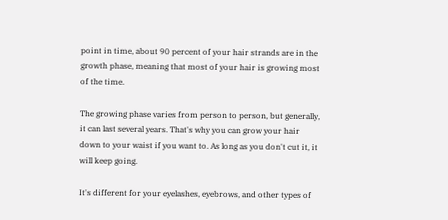point in time, about 90 percent of your hair strands are in the growth phase, meaning that most of your hair is growing most of the time.

The growing phase varies from person to person, but generally, it can last several years. That's why you can grow your hair down to your waist if you want to. As long as you don't cut it, it will keep going.

It's different for your eyelashes, eyebrows, and other types of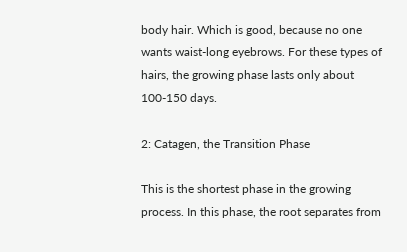body hair. Which is good, because no one wants waist-long eyebrows. For these types of hairs, the growing phase lasts only about 100-150 days.

2: Catagen, the Transition Phase

This is the shortest phase in the growing process. In this phase, the root separates from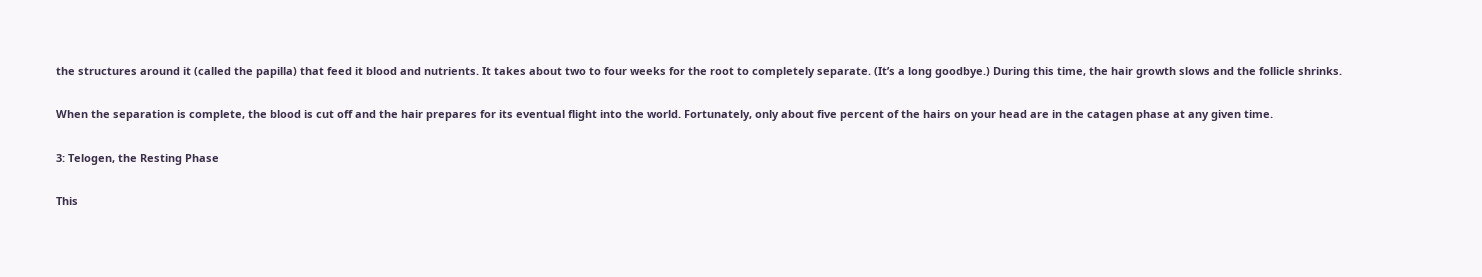the structures around it (called the papilla) that feed it blood and nutrients. It takes about two to four weeks for the root to completely separate. (It’s a long goodbye.) During this time, the hair growth slows and the follicle shrinks.

When the separation is complete, the blood is cut off and the hair prepares for its eventual flight into the world. Fortunately, only about five percent of the hairs on your head are in the catagen phase at any given time.

3: Telogen, the Resting Phase

This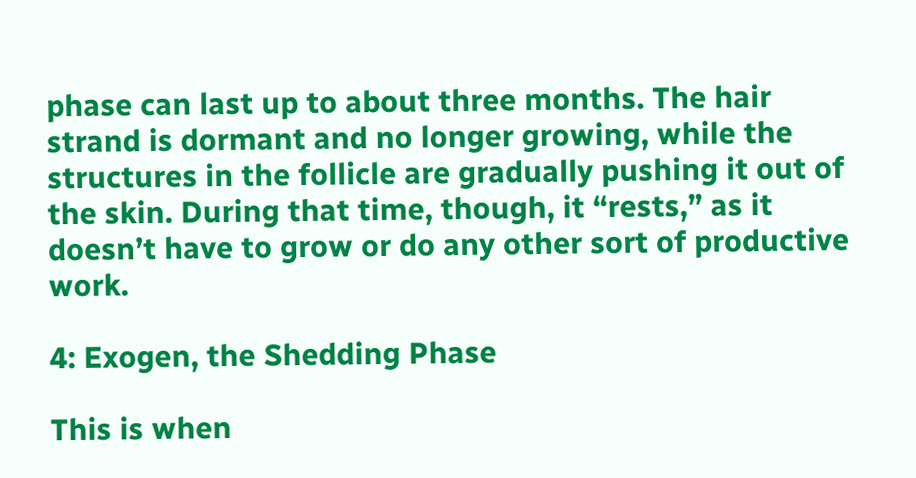phase can last up to about three months. The hair strand is dormant and no longer growing, while the structures in the follicle are gradually pushing it out of the skin. During that time, though, it “rests,” as it doesn’t have to grow or do any other sort of productive work.

4: Exogen, the Shedding Phase

This is when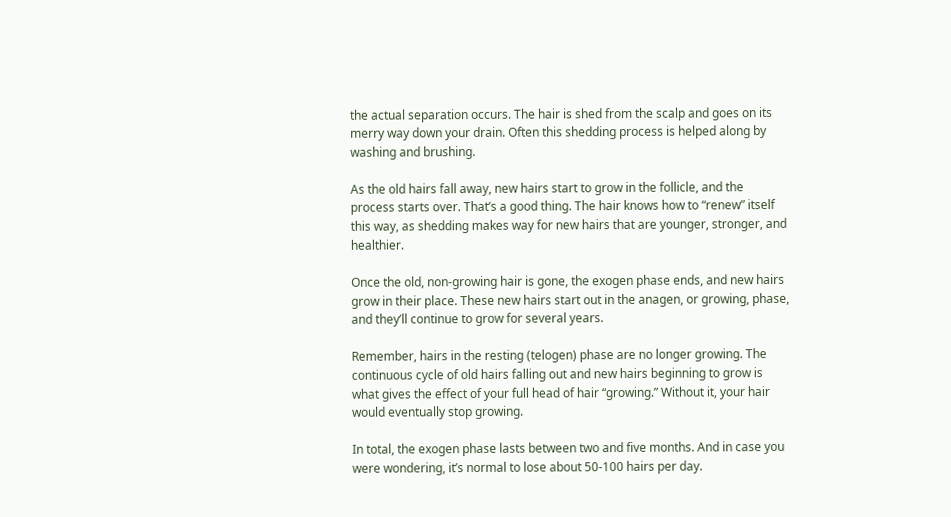the actual separation occurs. The hair is shed from the scalp and goes on its merry way down your drain. Often this shedding process is helped along by washing and brushing.

As the old hairs fall away, new hairs start to grow in the follicle, and the process starts over. That’s a good thing. The hair knows how to “renew” itself this way, as shedding makes way for new hairs that are younger, stronger, and healthier.

Once the old, non-growing hair is gone, the exogen phase ends, and new hairs grow in their place. These new hairs start out in the anagen, or growing, phase, and they’ll continue to grow for several years.

Remember, hairs in the resting (telogen) phase are no longer growing. The continuous cycle of old hairs falling out and new hairs beginning to grow is what gives the effect of your full head of hair “growing.” Without it, your hair would eventually stop growing.

In total, the exogen phase lasts between two and five months. And in case you were wondering, it’s normal to lose about 50-100 hairs per day.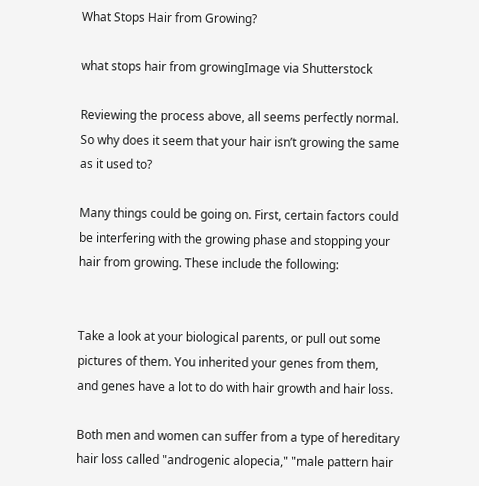What Stops Hair from Growing?

what stops hair from growingImage via Shutterstock

Reviewing the process above, all seems perfectly normal. So why does it seem that your hair isn’t growing the same as it used to?

Many things could be going on. First, certain factors could be interfering with the growing phase and stopping your hair from growing. These include the following:


Take a look at your biological parents, or pull out some pictures of them. You inherited your genes from them, and genes have a lot to do with hair growth and hair loss.

Both men and women can suffer from a type of hereditary hair loss called "androgenic alopecia," "male pattern hair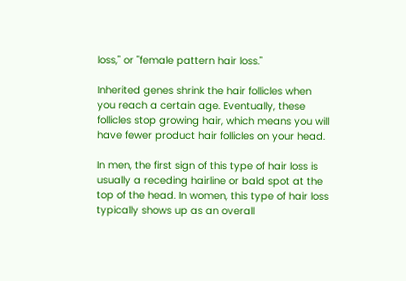loss," or "female pattern hair loss."

Inherited genes shrink the hair follicles when you reach a certain age. Eventually, these follicles stop growing hair, which means you will have fewer product hair follicles on your head.

In men, the first sign of this type of hair loss is usually a receding hairline or bald spot at the top of the head. In women, this type of hair loss typically shows up as an overall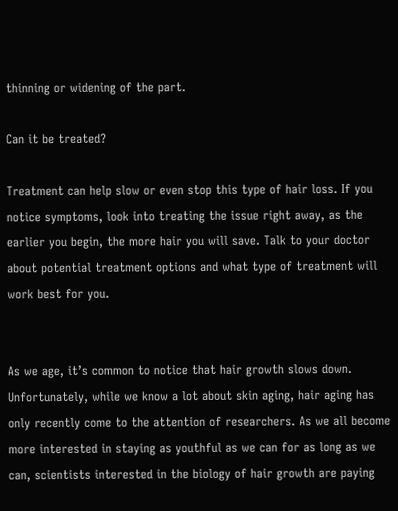thinning or widening of the part.

Can it be treated?

Treatment can help slow or even stop this type of hair loss. If you notice symptoms, look into treating the issue right away, as the earlier you begin, the more hair you will save. Talk to your doctor about potential treatment options and what type of treatment will work best for you.


As we age, it’s common to notice that hair growth slows down. Unfortunately, while we know a lot about skin aging, hair aging has only recently come to the attention of researchers. As we all become more interested in staying as youthful as we can for as long as we can, scientists interested in the biology of hair growth are paying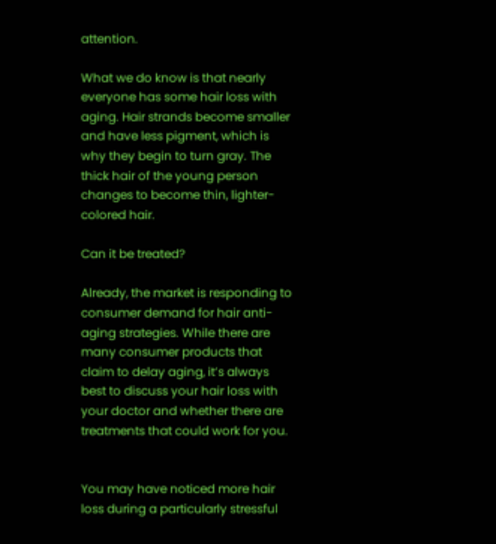attention.

What we do know is that nearly everyone has some hair loss with aging. Hair strands become smaller and have less pigment, which is why they begin to turn gray. The thick hair of the young person changes to become thin, lighter-colored hair.

Can it be treated?

Already, the market is responding to consumer demand for hair anti-aging strategies. While there are many consumer products that claim to delay aging, it’s always best to discuss your hair loss with your doctor and whether there are treatments that could work for you.


You may have noticed more hair loss during a particularly stressful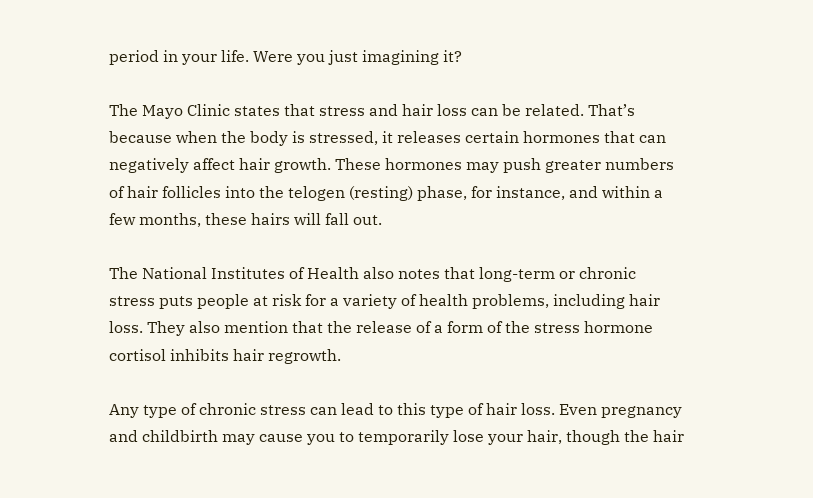period in your life. Were you just imagining it?

The Mayo Clinic states that stress and hair loss can be related. That’s because when the body is stressed, it releases certain hormones that can negatively affect hair growth. These hormones may push greater numbers of hair follicles into the telogen (resting) phase, for instance, and within a few months, these hairs will fall out.

The National Institutes of Health also notes that long-term or chronic stress puts people at risk for a variety of health problems, including hair loss. They also mention that the release of a form of the stress hormone cortisol inhibits hair regrowth.

Any type of chronic stress can lead to this type of hair loss. Even pregnancy and childbirth may cause you to temporarily lose your hair, though the hair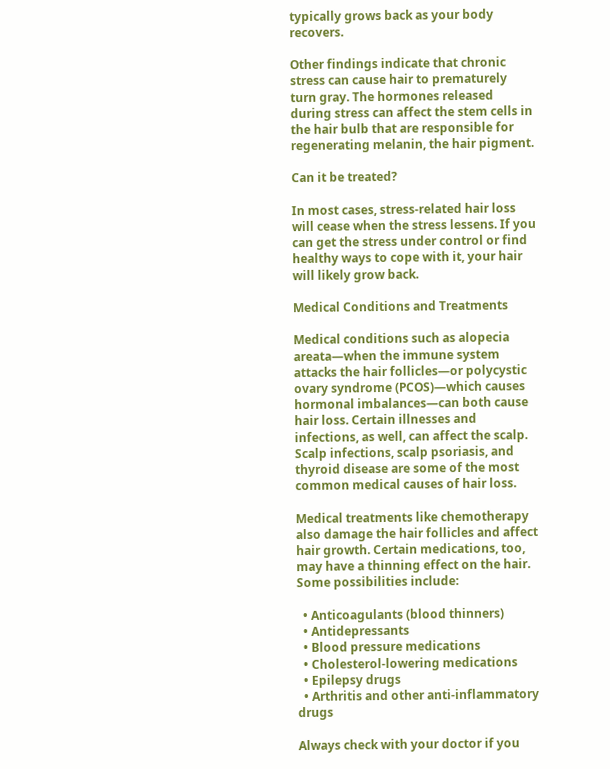typically grows back as your body recovers.

Other findings indicate that chronic stress can cause hair to prematurely turn gray. The hormones released during stress can affect the stem cells in the hair bulb that are responsible for regenerating melanin, the hair pigment.

Can it be treated?

In most cases, stress-related hair loss will cease when the stress lessens. If you can get the stress under control or find healthy ways to cope with it, your hair will likely grow back.

Medical Conditions and Treatments

Medical conditions such as alopecia areata—when the immune system attacks the hair follicles—or polycystic ovary syndrome (PCOS)—which causes hormonal imbalances—can both cause hair loss. Certain illnesses and infections, as well, can affect the scalp. Scalp infections, scalp psoriasis, and thyroid disease are some of the most common medical causes of hair loss.

Medical treatments like chemotherapy also damage the hair follicles and affect hair growth. Certain medications, too, may have a thinning effect on the hair. Some possibilities include:

  • Anticoagulants (blood thinners)
  • Antidepressants
  • Blood pressure medications
  • Cholesterol-lowering medications
  • Epilepsy drugs
  • Arthritis and other anti-inflammatory drugs

Always check with your doctor if you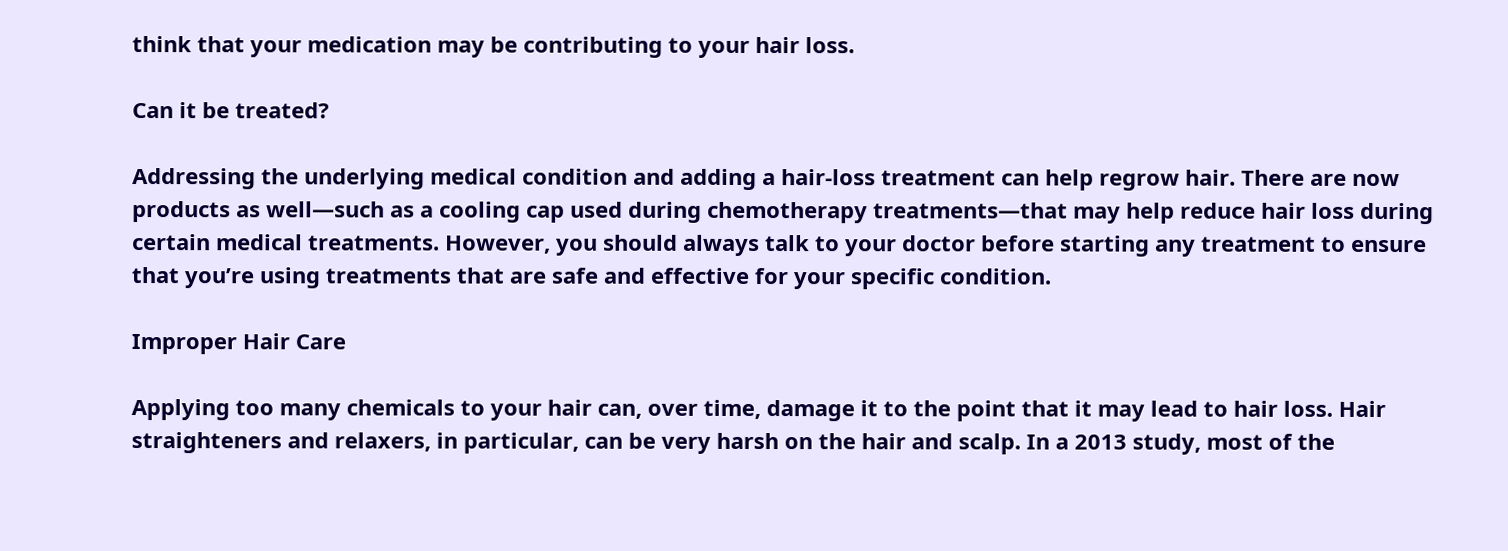think that your medication may be contributing to your hair loss.

Can it be treated?

Addressing the underlying medical condition and adding a hair-loss treatment can help regrow hair. There are now products as well—such as a cooling cap used during chemotherapy treatments—that may help reduce hair loss during certain medical treatments. However, you should always talk to your doctor before starting any treatment to ensure that you’re using treatments that are safe and effective for your specific condition.

Improper Hair Care

Applying too many chemicals to your hair can, over time, damage it to the point that it may lead to hair loss. Hair straighteners and relaxers, in particular, can be very harsh on the hair and scalp. In a 2013 study, most of the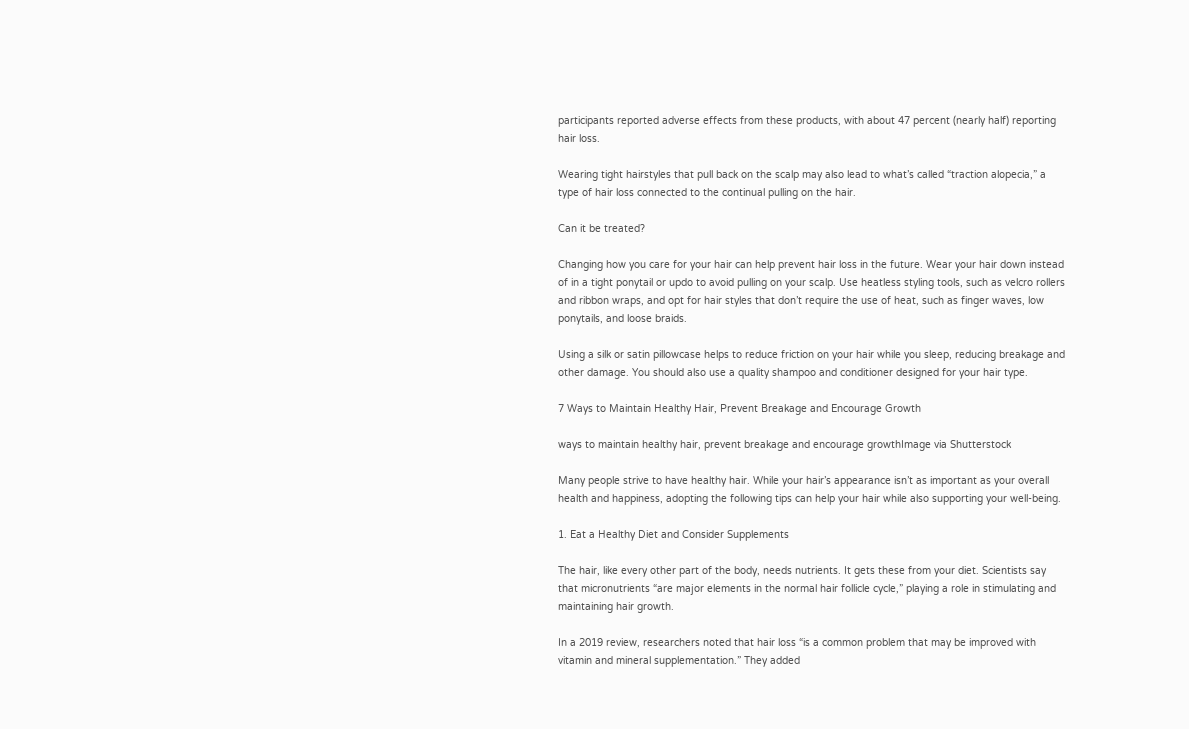participants reported adverse effects from these products, with about 47 percent (nearly half) reporting hair loss.

Wearing tight hairstyles that pull back on the scalp may also lead to what’s called “traction alopecia,” a type of hair loss connected to the continual pulling on the hair.

Can it be treated?

Changing how you care for your hair can help prevent hair loss in the future. Wear your hair down instead of in a tight ponytail or updo to avoid pulling on your scalp. Use heatless styling tools, such as velcro rollers and ribbon wraps, and opt for hair styles that don’t require the use of heat, such as finger waves, low ponytails, and loose braids.

Using a silk or satin pillowcase helps to reduce friction on your hair while you sleep, reducing breakage and other damage. You should also use a quality shampoo and conditioner designed for your hair type.

7 Ways to Maintain Healthy Hair, Prevent Breakage and Encourage Growth

ways to maintain healthy hair, prevent breakage and encourage growthImage via Shutterstock

Many people strive to have healthy hair. While your hair’s appearance isn’t as important as your overall health and happiness, adopting the following tips can help your hair while also supporting your well-being.

1. Eat a Healthy Diet and Consider Supplements

The hair, like every other part of the body, needs nutrients. It gets these from your diet. Scientists say that micronutrients “are major elements in the normal hair follicle cycle,” playing a role in stimulating and maintaining hair growth.

In a 2019 review, researchers noted that hair loss “is a common problem that may be improved with vitamin and mineral supplementation.” They added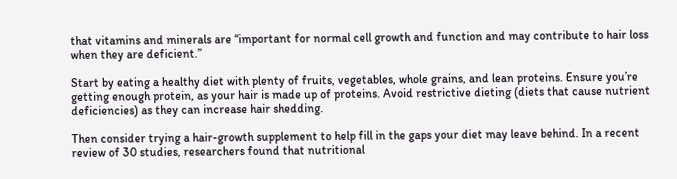that vitamins and minerals are “important for normal cell growth and function and may contribute to hair loss when they are deficient.”

Start by eating a healthy diet with plenty of fruits, vegetables, whole grains, and lean proteins. Ensure you’re getting enough protein, as your hair is made up of proteins. Avoid restrictive dieting (diets that cause nutrient deficiencies) as they can increase hair shedding.

Then consider trying a hair-growth supplement to help fill in the gaps your diet may leave behind. In a recent review of 30 studies, researchers found that nutritional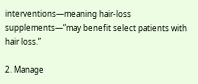interventions—meaning hair-loss supplements—“may benefit select patients with hair loss.”

2. Manage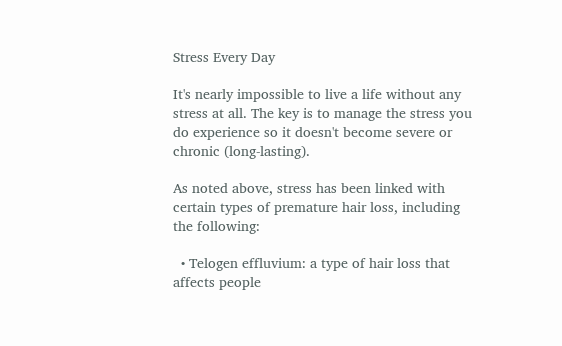Stress Every Day

It's nearly impossible to live a life without any stress at all. The key is to manage the stress you do experience so it doesn't become severe or chronic (long-lasting).

As noted above, stress has been linked with certain types of premature hair loss, including the following:

  • Telogen effluvium: a type of hair loss that affects people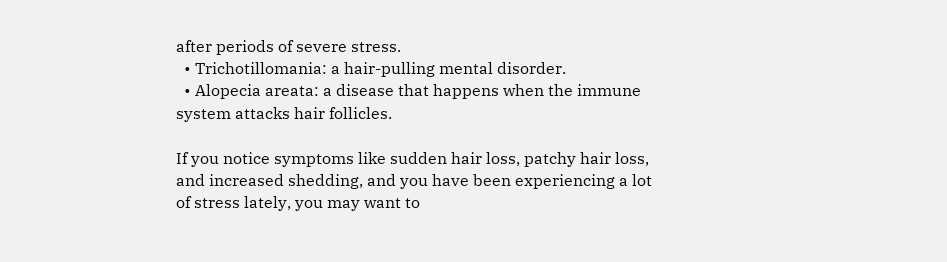after periods of severe stress.
  • Trichotillomania: a hair-pulling mental disorder.
  • Alopecia areata: a disease that happens when the immune system attacks hair follicles.

If you notice symptoms like sudden hair loss, patchy hair loss, and increased shedding, and you have been experiencing a lot of stress lately, you may want to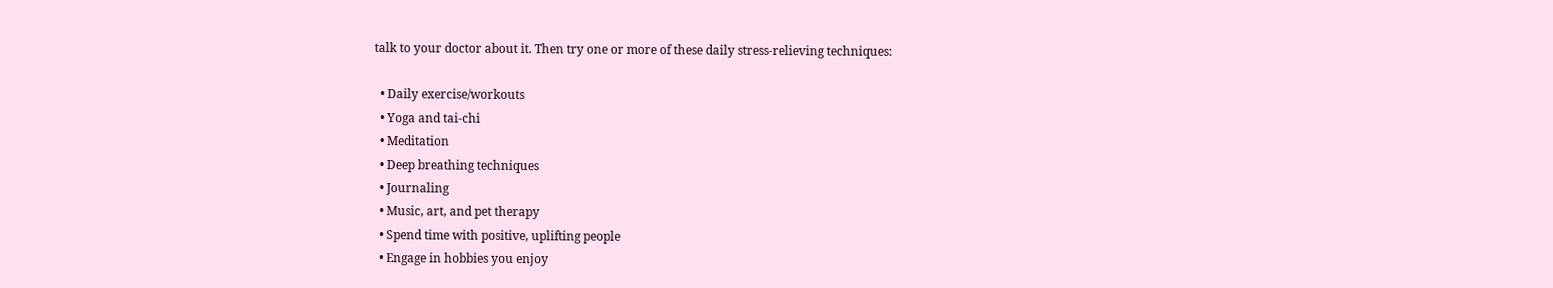talk to your doctor about it. Then try one or more of these daily stress-relieving techniques:

  • Daily exercise/workouts
  • Yoga and tai-chi
  • Meditation
  • Deep breathing techniques
  • Journaling
  • Music, art, and pet therapy
  • Spend time with positive, uplifting people
  • Engage in hobbies you enjoy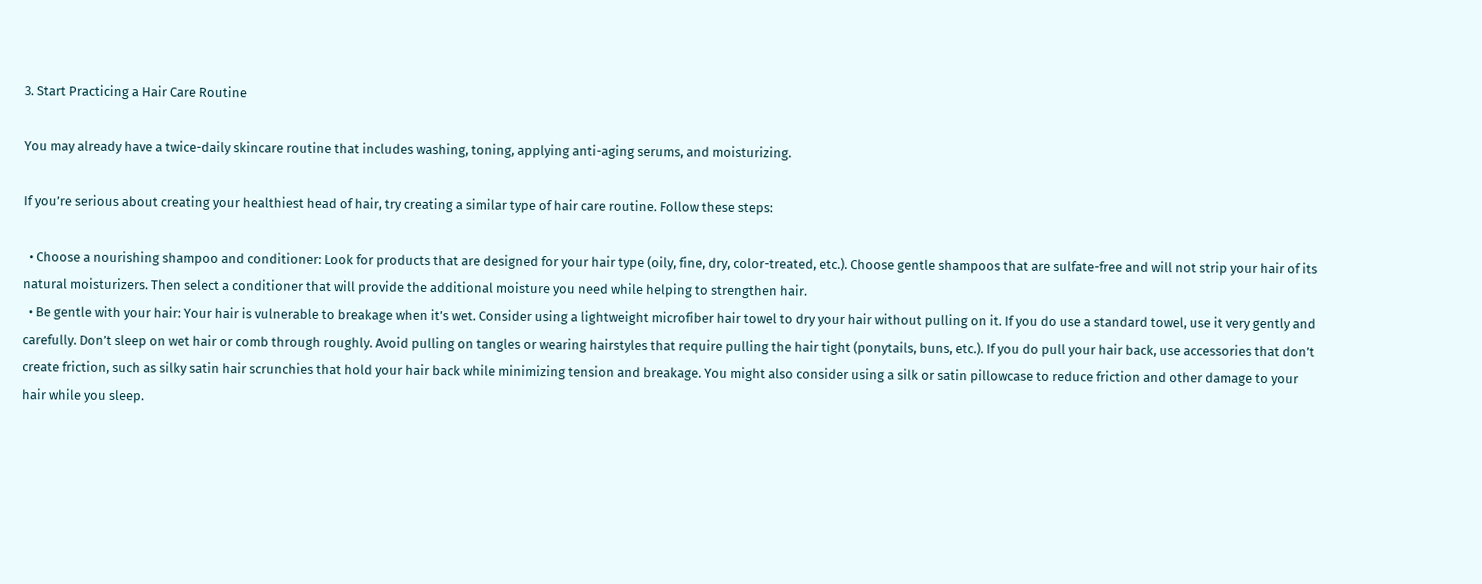3. Start Practicing a Hair Care Routine

You may already have a twice-daily skincare routine that includes washing, toning, applying anti-aging serums, and moisturizing.

If you’re serious about creating your healthiest head of hair, try creating a similar type of hair care routine. Follow these steps:

  • Choose a nourishing shampoo and conditioner: Look for products that are designed for your hair type (oily, fine, dry, color-treated, etc.). Choose gentle shampoos that are sulfate-free and will not strip your hair of its natural moisturizers. Then select a conditioner that will provide the additional moisture you need while helping to strengthen hair.
  • Be gentle with your hair: Your hair is vulnerable to breakage when it’s wet. Consider using a lightweight microfiber hair towel to dry your hair without pulling on it. If you do use a standard towel, use it very gently and carefully. Don’t sleep on wet hair or comb through roughly. Avoid pulling on tangles or wearing hairstyles that require pulling the hair tight (ponytails, buns, etc.). If you do pull your hair back, use accessories that don’t create friction, such as silky satin hair scrunchies that hold your hair back while minimizing tension and breakage. You might also consider using a silk or satin pillowcase to reduce friction and other damage to your hair while you sleep.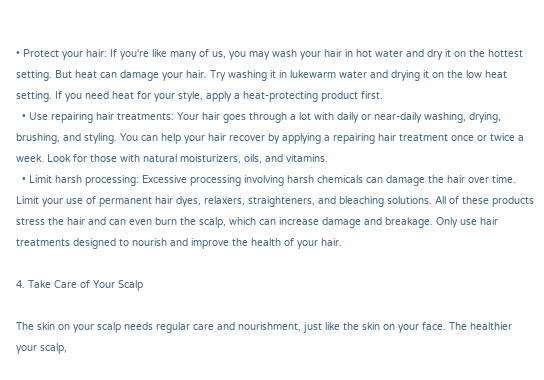• Protect your hair: If you're like many of us, you may wash your hair in hot water and dry it on the hottest setting. But heat can damage your hair. Try washing it in lukewarm water and drying it on the low heat setting. If you need heat for your style, apply a heat-protecting product first.
  • Use repairing hair treatments: Your hair goes through a lot with daily or near-daily washing, drying, brushing, and styling. You can help your hair recover by applying a repairing hair treatment once or twice a week. Look for those with natural moisturizers, oils, and vitamins.
  • Limit harsh processing: Excessive processing involving harsh chemicals can damage the hair over time. Limit your use of permanent hair dyes, relaxers, straighteners, and bleaching solutions. All of these products stress the hair and can even burn the scalp, which can increase damage and breakage. Only use hair treatments designed to nourish and improve the health of your hair.

4. Take Care of Your Scalp

The skin on your scalp needs regular care and nourishment, just like the skin on your face. The healthier your scalp,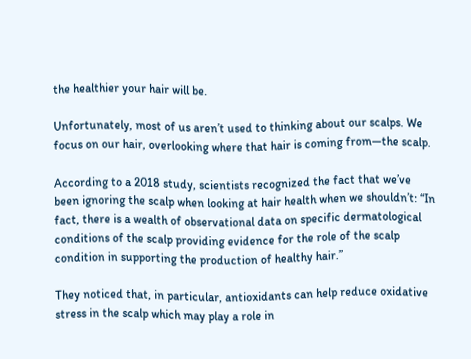the healthier your hair will be.

Unfortunately, most of us aren’t used to thinking about our scalps. We focus on our hair, overlooking where that hair is coming from—the scalp.

According to a 2018 study, scientists recognized the fact that we’ve been ignoring the scalp when looking at hair health when we shouldn’t: “In fact, there is a wealth of observational data on specific dermatological conditions of the scalp providing evidence for the role of the scalp condition in supporting the production of healthy hair.”

They noticed that, in particular, antioxidants can help reduce oxidative stress in the scalp which may play a role in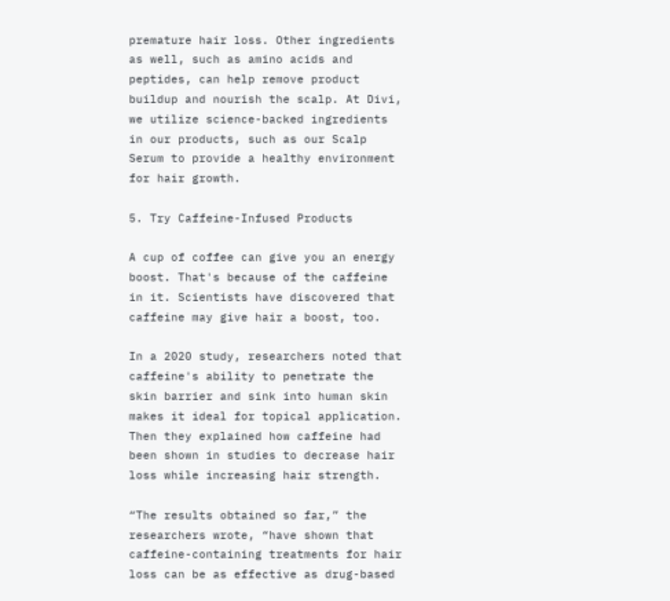premature hair loss. Other ingredients as well, such as amino acids and peptides, can help remove product buildup and nourish the scalp. At Divi, we utilize science-backed ingredients in our products, such as our Scalp Serum to provide a healthy environment for hair growth.

5. Try Caffeine-Infused Products

A cup of coffee can give you an energy boost. That's because of the caffeine in it. Scientists have discovered that caffeine may give hair a boost, too.

In a 2020 study, researchers noted that caffeine's ability to penetrate the skin barrier and sink into human skin makes it ideal for topical application. Then they explained how caffeine had been shown in studies to decrease hair loss while increasing hair strength.

“The results obtained so far,” the researchers wrote, “have shown that caffeine-containing treatments for hair loss can be as effective as drug-based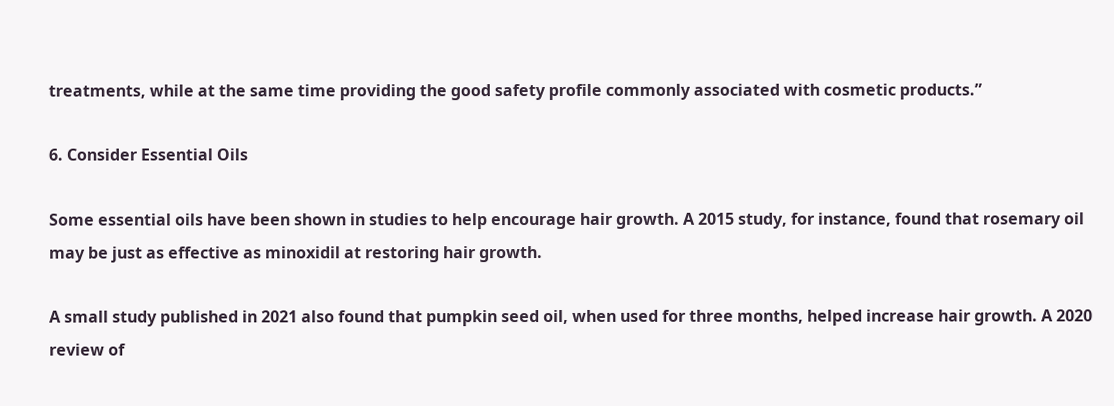treatments, while at the same time providing the good safety profile commonly associated with cosmetic products.”

6. Consider Essential Oils

Some essential oils have been shown in studies to help encourage hair growth. A 2015 study, for instance, found that rosemary oil may be just as effective as minoxidil at restoring hair growth.

A small study published in 2021 also found that pumpkin seed oil, when used for three months, helped increase hair growth. A 2020 review of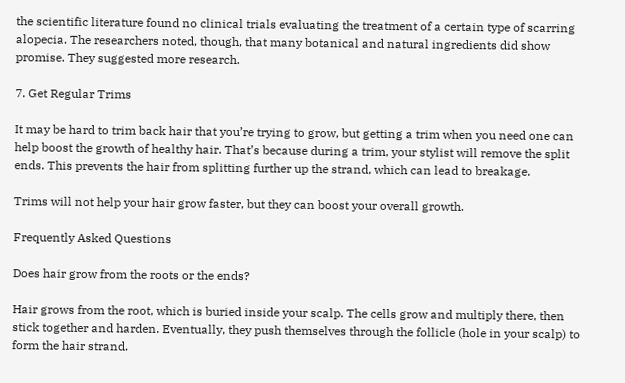the scientific literature found no clinical trials evaluating the treatment of a certain type of scarring alopecia. The researchers noted, though, that many botanical and natural ingredients did show promise. They suggested more research.

7. Get Regular Trims

It may be hard to trim back hair that you’re trying to grow, but getting a trim when you need one can help boost the growth of healthy hair. That’s because during a trim, your stylist will remove the split ends. This prevents the hair from splitting further up the strand, which can lead to breakage.

Trims will not help your hair grow faster, but they can boost your overall growth.

Frequently Asked Questions

Does hair grow from the roots or the ends?

Hair grows from the root, which is buried inside your scalp. The cells grow and multiply there, then stick together and harden. Eventually, they push themselves through the follicle (hole in your scalp) to form the hair strand.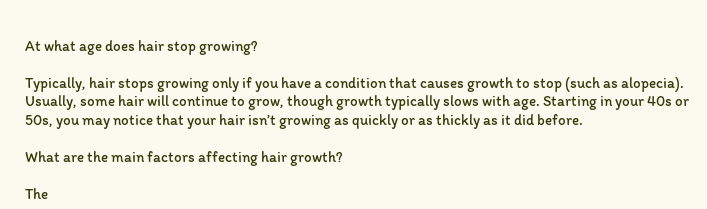At what age does hair stop growing?

Typically, hair stops growing only if you have a condition that causes growth to stop (such as alopecia). Usually, some hair will continue to grow, though growth typically slows with age. Starting in your 40s or 50s, you may notice that your hair isn’t growing as quickly or as thickly as it did before.

What are the main factors affecting hair growth?

The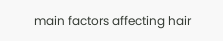main factors affecting hair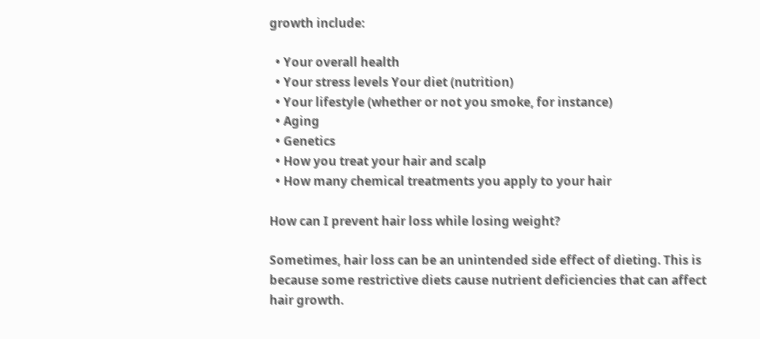growth include:

  • Your overall health
  • Your stress levels Your diet (nutrition)
  • Your lifestyle (whether or not you smoke, for instance)
  • Aging
  • Genetics
  • How you treat your hair and scalp
  • How many chemical treatments you apply to your hair

How can I prevent hair loss while losing weight?

Sometimes, hair loss can be an unintended side effect of dieting. This is because some restrictive diets cause nutrient deficiencies that can affect hair growth.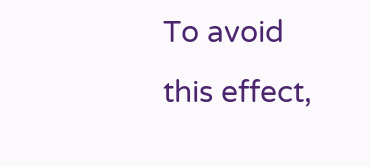To avoid this effect,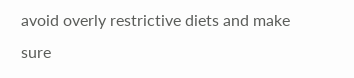avoid overly restrictive diets and make sure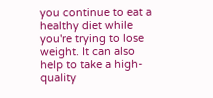you continue to eat a healthy diet while you're trying to lose weight. It can also help to take a high-quality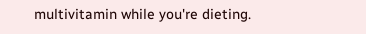multivitamin while you're dieting.